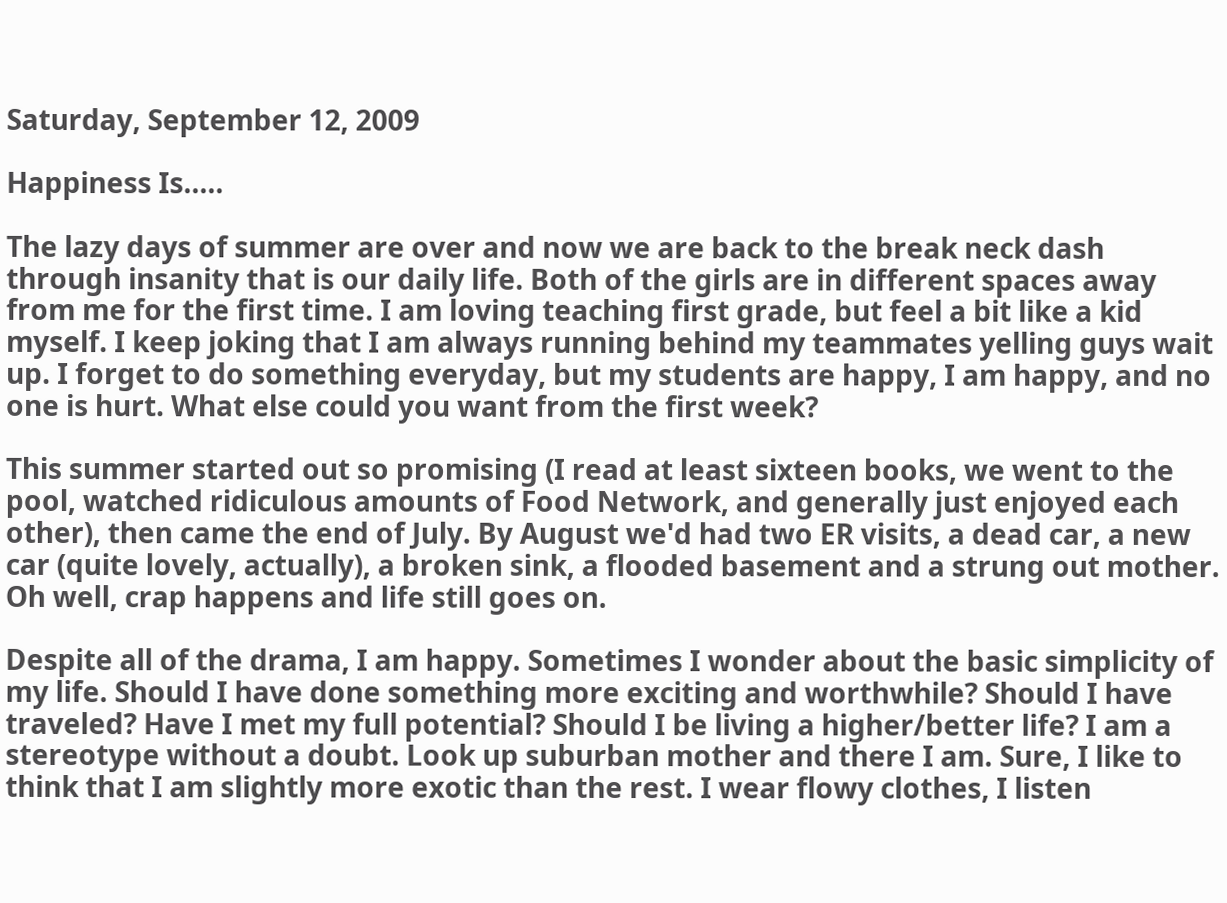Saturday, September 12, 2009

Happiness Is.....

The lazy days of summer are over and now we are back to the break neck dash through insanity that is our daily life. Both of the girls are in different spaces away from me for the first time. I am loving teaching first grade, but feel a bit like a kid myself. I keep joking that I am always running behind my teammates yelling guys wait up. I forget to do something everyday, but my students are happy, I am happy, and no one is hurt. What else could you want from the first week?

This summer started out so promising (I read at least sixteen books, we went to the pool, watched ridiculous amounts of Food Network, and generally just enjoyed each other), then came the end of July. By August we'd had two ER visits, a dead car, a new car (quite lovely, actually), a broken sink, a flooded basement and a strung out mother. Oh well, crap happens and life still goes on.

Despite all of the drama, I am happy. Sometimes I wonder about the basic simplicity of my life. Should I have done something more exciting and worthwhile? Should I have traveled? Have I met my full potential? Should I be living a higher/better life? I am a stereotype without a doubt. Look up suburban mother and there I am. Sure, I like to think that I am slightly more exotic than the rest. I wear flowy clothes, I listen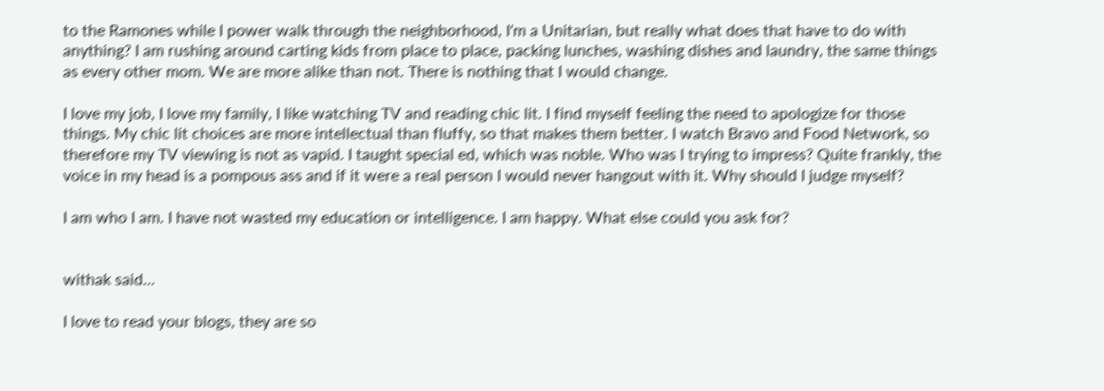to the Ramones while I power walk through the neighborhood, I'm a Unitarian, but really what does that have to do with anything? I am rushing around carting kids from place to place, packing lunches, washing dishes and laundry, the same things as every other mom. We are more alike than not. There is nothing that I would change.

I love my job, I love my family, I like watching TV and reading chic lit. I find myself feeling the need to apologize for those things. My chic lit choices are more intellectual than fluffy, so that makes them better. I watch Bravo and Food Network, so therefore my TV viewing is not as vapid. I taught special ed, which was noble. Who was I trying to impress? Quite frankly, the voice in my head is a pompous ass and if it were a real person I would never hangout with it. Why should I judge myself?

I am who I am. I have not wasted my education or intelligence. I am happy. What else could you ask for?


withak said...

I love to read your blogs, they are so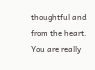thoughtful and from the heart. You are really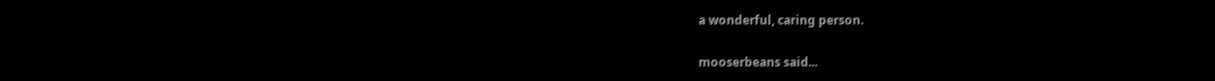a wonderful, caring person.

mooserbeans said...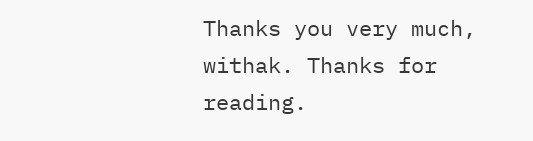Thanks you very much, withak. Thanks for reading.